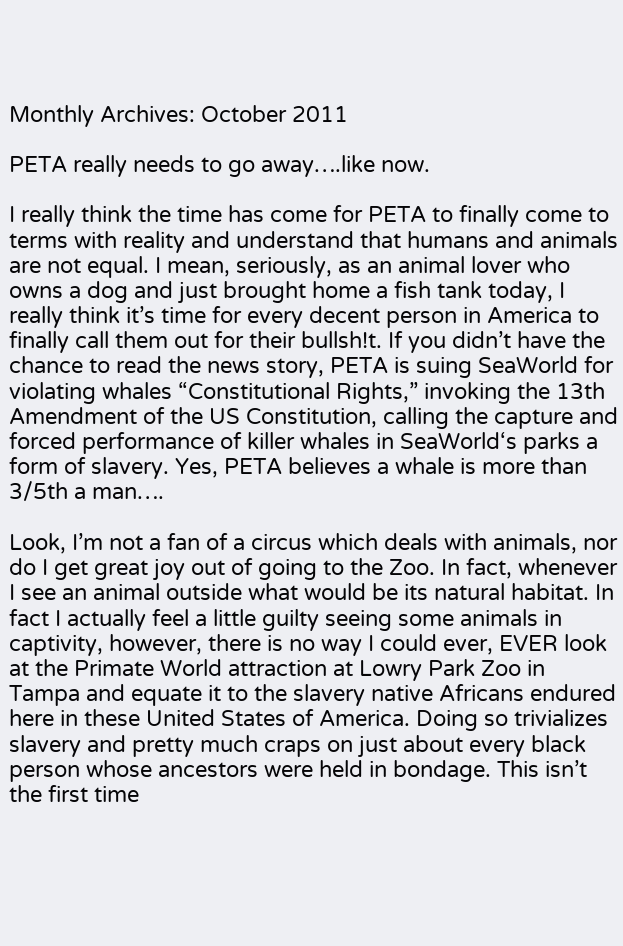Monthly Archives: October 2011

PETA really needs to go away….like now.

I really think the time has come for PETA to finally come to terms with reality and understand that humans and animals are not equal. I mean, seriously, as an animal lover who owns a dog and just brought home a fish tank today, I really think it’s time for every decent person in America to finally call them out for their bullsh!t. If you didn’t have the chance to read the news story, PETA is suing SeaWorld for violating whales “Constitutional Rights,” invoking the 13th Amendment of the US Constitution, calling the capture and forced performance of killer whales in SeaWorld‘s parks a form of slavery. Yes, PETA believes a whale is more than 3/5th a man….

Look, I’m not a fan of a circus which deals with animals, nor do I get great joy out of going to the Zoo. In fact, whenever I see an animal outside what would be its natural habitat. In fact I actually feel a little guilty seeing some animals in captivity, however, there is no way I could ever, EVER look at the Primate World attraction at Lowry Park Zoo in Tampa and equate it to the slavery native Africans endured here in these United States of America. Doing so trivializes slavery and pretty much craps on just about every black person whose ancestors were held in bondage. This isn’t the first time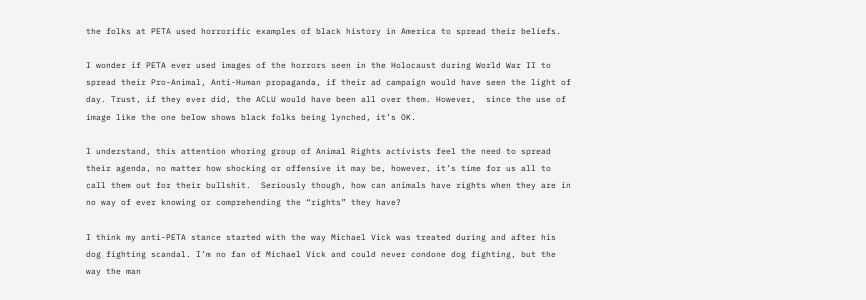the folks at PETA used horrorific examples of black history in America to spread their beliefs.

I wonder if PETA ever used images of the horrors seen in the Holocaust during World War II to spread their Pro-Animal, Anti-Human propaganda, if their ad campaign would have seen the light of day. Trust, if they ever did, the ACLU would have been all over them. However,  since the use of image like the one below shows black folks being lynched, it’s OK.

I understand, this attention whoring group of Animal Rights activists feel the need to spread their agenda, no matter how shocking or offensive it may be, however, it’s time for us all to call them out for their bullshit.  Seriously though, how can animals have rights when they are in no way of ever knowing or comprehending the “rights” they have?

I think my anti-PETA stance started with the way Michael Vick was treated during and after his dog fighting scandal. I’m no fan of Michael Vick and could never condone dog fighting, but the way the man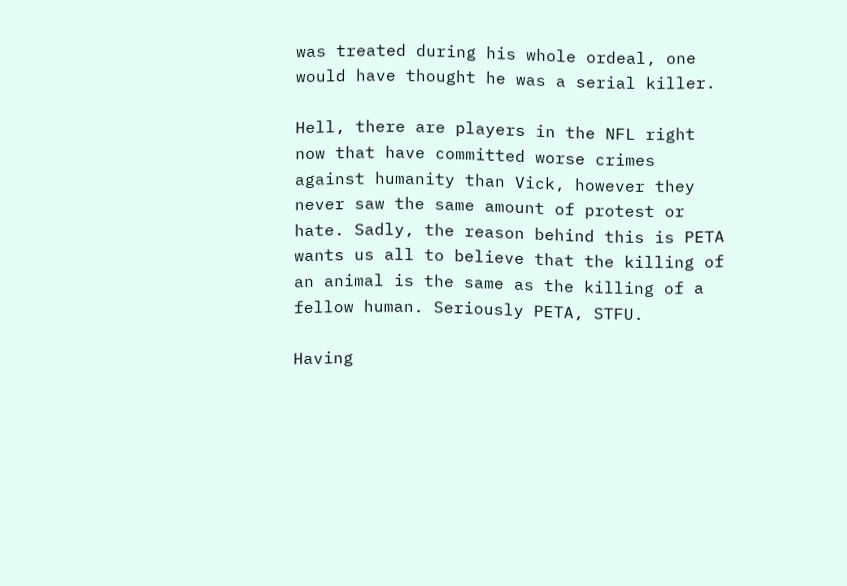was treated during his whole ordeal, one would have thought he was a serial killer.

Hell, there are players in the NFL right now that have committed worse crimes against humanity than Vick, however they never saw the same amount of protest or hate. Sadly, the reason behind this is PETA wants us all to believe that the killing of an animal is the same as the killing of a fellow human. Seriously PETA, STFU.

Having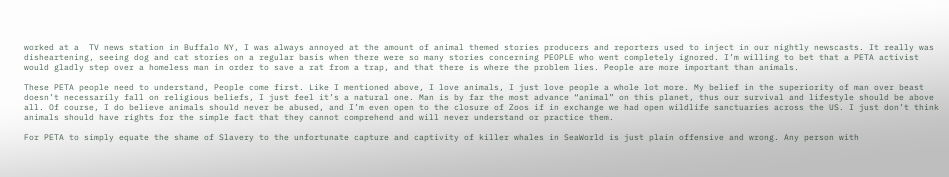worked at a  TV news station in Buffalo NY, I was always annoyed at the amount of animal themed stories producers and reporters used to inject in our nightly newscasts. It really was disheartening, seeing dog and cat stories on a regular basis when there were so many stories concerning PEOPLE who went completely ignored. I’m willing to bet that a PETA activist would gladly step over a homeless man in order to save a rat from a trap, and that there is where the problem lies. People are more important than animals.

These PETA people need to understand, People come first. Like I mentioned above, I love animals, I just love people a whole lot more. My belief in the superiority of man over beast doesn’t necessarily fall on religious beliefs, I just feel it’s a natural one. Man is by far the most advance “animal” on this planet, thus our survival and lifestyle should be above all. Of course, I do believe animals should never be abused, and I’m even open to the closure of Zoos if in exchange we had open wildlife sanctuaries across the US. I just don’t think animals should have rights for the simple fact that they cannot comprehend and will never understand or practice them.

For PETA to simply equate the shame of Slavery to the unfortunate capture and captivity of killer whales in SeaWorld is just plain offensive and wrong. Any person with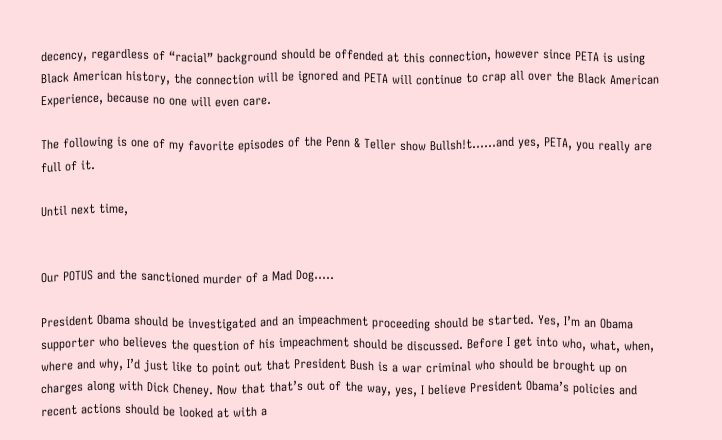decency, regardless of “racial” background should be offended at this connection, however since PETA is using Black American history, the connection will be ignored and PETA will continue to crap all over the Black American Experience, because no one will even care.

The following is one of my favorite episodes of the Penn & Teller show Bullsh!t……and yes, PETA, you really are full of it.

Until next time,


Our POTUS and the sanctioned murder of a Mad Dog…..

President Obama should be investigated and an impeachment proceeding should be started. Yes, I’m an Obama supporter who believes the question of his impeachment should be discussed. Before I get into who, what, when, where and why, I’d just like to point out that President Bush is a war criminal who should be brought up on charges along with Dick Cheney. Now that that’s out of the way, yes, I believe President Obama’s policies and recent actions should be looked at with a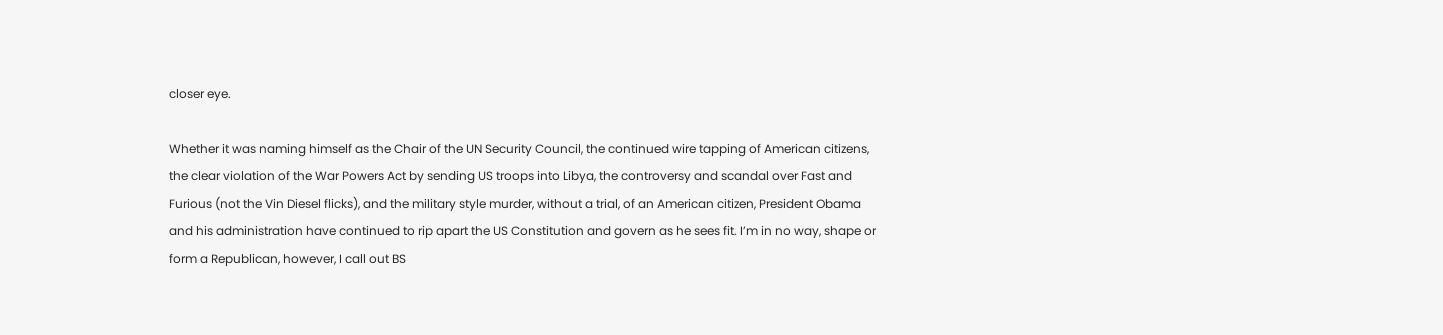closer eye.

Whether it was naming himself as the Chair of the UN Security Council, the continued wire tapping of American citizens, the clear violation of the War Powers Act by sending US troops into Libya, the controversy and scandal over Fast and Furious (not the Vin Diesel flicks), and the military style murder, without a trial, of an American citizen, President Obama and his administration have continued to rip apart the US Constitution and govern as he sees fit. I’m in no way, shape or form a Republican, however, I call out BS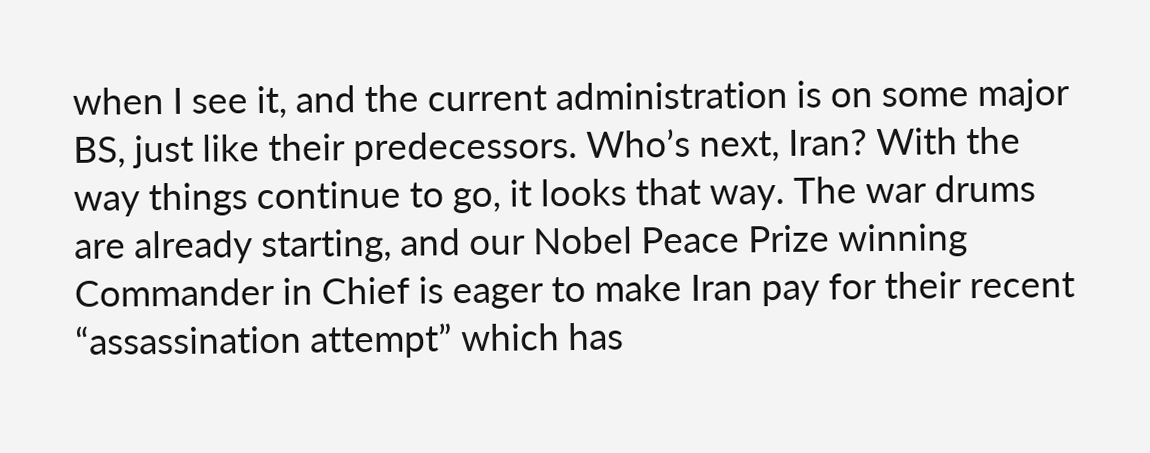when I see it, and the current administration is on some major BS, just like their predecessors. Who’s next, Iran? With the way things continue to go, it looks that way. The war drums are already starting, and our Nobel Peace Prize winning Commander in Chief is eager to make Iran pay for their recent “assassination attempt” which has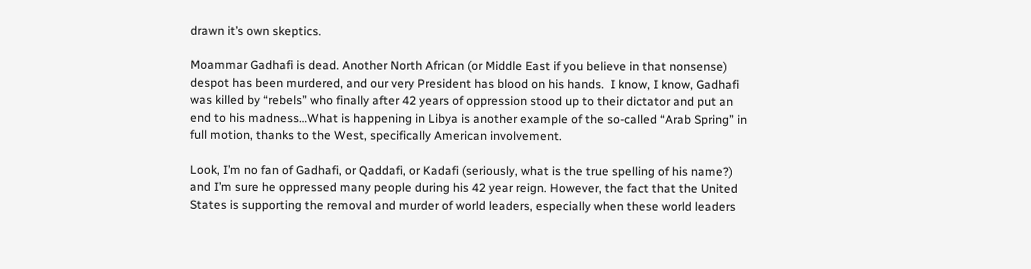drawn it’s own skeptics.

Moammar Gadhafi is dead. Another North African (or Middle East if you believe in that nonsense) despot has been murdered, and our very President has blood on his hands.  I know, I know, Gadhafi was killed by “rebels” who finally after 42 years of oppression stood up to their dictator and put an end to his madness…What is happening in Libya is another example of the so-called “Arab Spring” in full motion, thanks to the West, specifically American involvement.

Look, I’m no fan of Gadhafi, or Qaddafi, or Kadafi (seriously, what is the true spelling of his name?) and I’m sure he oppressed many people during his 42 year reign. However, the fact that the United States is supporting the removal and murder of world leaders, especially when these world leaders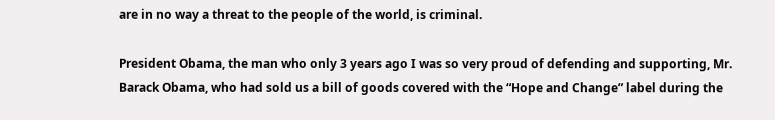are in no way a threat to the people of the world, is criminal.

President Obama, the man who only 3 years ago I was so very proud of defending and supporting, Mr. Barack Obama, who had sold us a bill of goods covered with the “Hope and Change” label during the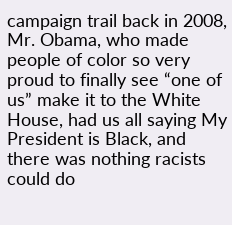campaign trail back in 2008, Mr. Obama, who made people of color so very proud to finally see “one of us” make it to the White House, had us all saying My President is Black, and there was nothing racists could do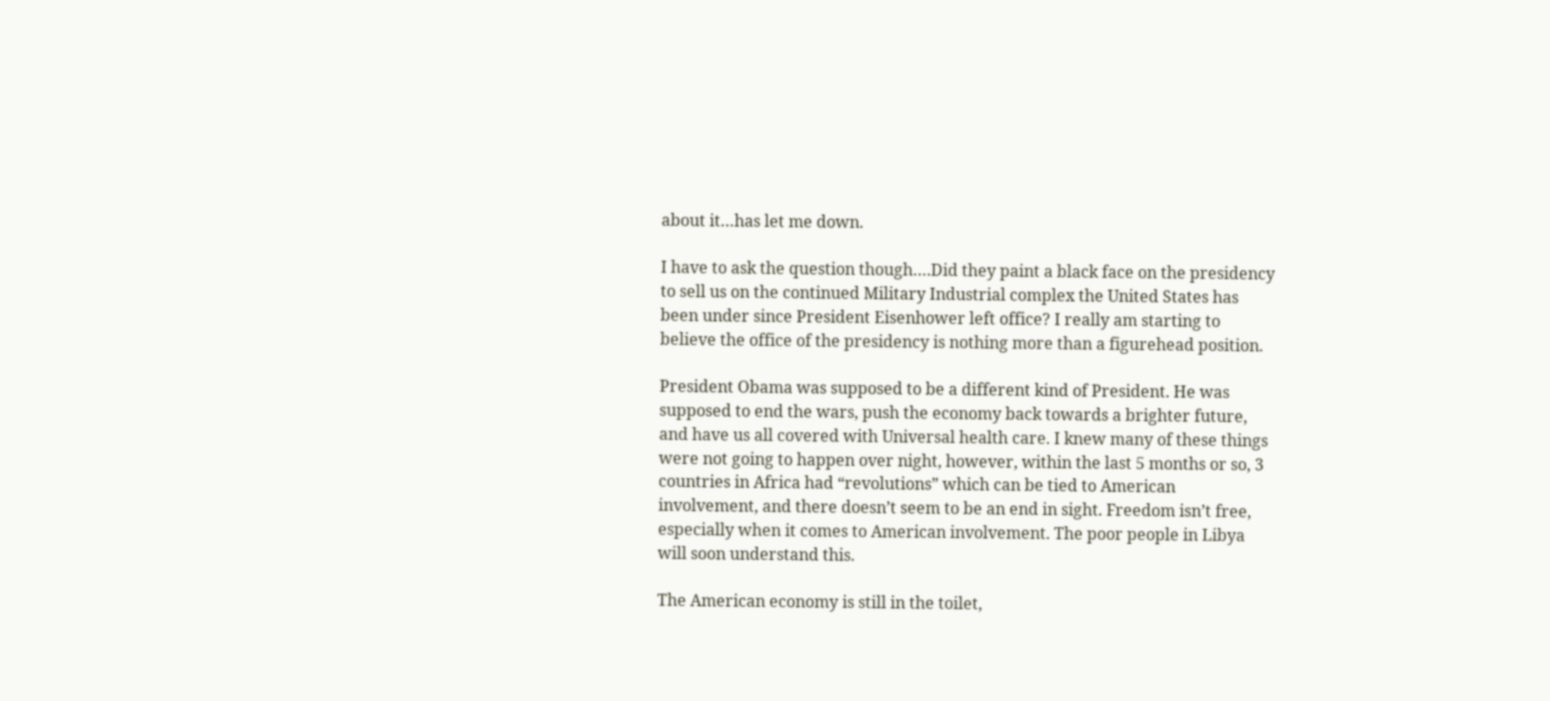about it…has let me down.

I have to ask the question though….Did they paint a black face on the presidency to sell us on the continued Military Industrial complex the United States has been under since President Eisenhower left office? I really am starting to believe the office of the presidency is nothing more than a figurehead position.

President Obama was supposed to be a different kind of President. He was supposed to end the wars, push the economy back towards a brighter future, and have us all covered with Universal health care. I knew many of these things were not going to happen over night, however, within the last 5 months or so, 3 countries in Africa had “revolutions” which can be tied to American involvement, and there doesn’t seem to be an end in sight. Freedom isn’t free, especially when it comes to American involvement. The poor people in Libya will soon understand this.

The American economy is still in the toilet,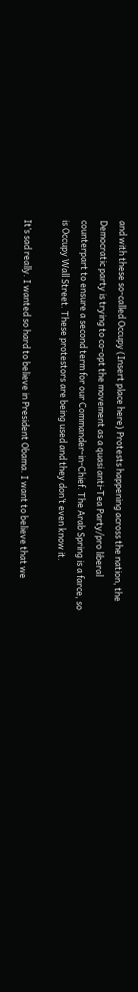and with these so-called Occupy (Insert place here) Protests happening across the nation, the Democratic party is trying to co-opt the movement as a quasi anti-Tea Party/pro liberal counterpart to ensure a second term for our Commander-in-Chief. The Arab Spring is a farce, so is Occupy Wall Street. These protestors are being used and they don’t even know it.

It’s sad really. I wanted so hard to believe in President Obama. I want to believe that we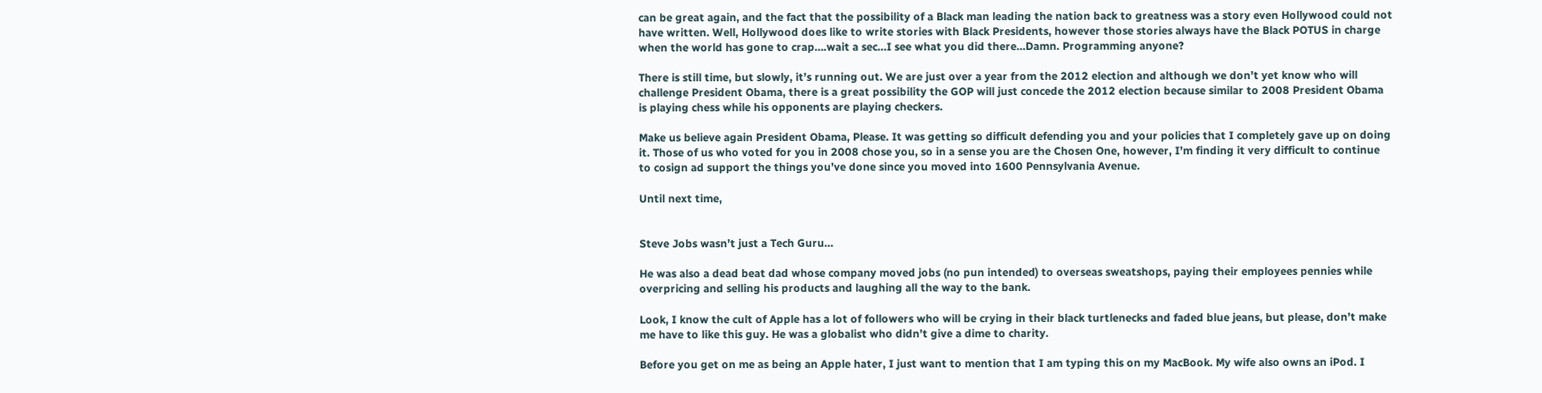can be great again, and the fact that the possibility of a Black man leading the nation back to greatness was a story even Hollywood could not have written. Well, Hollywood does like to write stories with Black Presidents, however those stories always have the Black POTUS in charge when the world has gone to crap….wait a sec…I see what you did there…Damn. Programming anyone?

There is still time, but slowly, it’s running out. We are just over a year from the 2012 election and although we don’t yet know who will challenge President Obama, there is a great possibility the GOP will just concede the 2012 election because similar to 2008 President Obama is playing chess while his opponents are playing checkers.

Make us believe again President Obama, Please. It was getting so difficult defending you and your policies that I completely gave up on doing it. Those of us who voted for you in 2008 chose you, so in a sense you are the Chosen One, however, I’m finding it very difficult to continue to cosign ad support the things you’ve done since you moved into 1600 Pennsylvania Avenue.

Until next time,


Steve Jobs wasn’t just a Tech Guru…

He was also a dead beat dad whose company moved jobs (no pun intended) to overseas sweatshops, paying their employees pennies while overpricing and selling his products and laughing all the way to the bank.

Look, I know the cult of Apple has a lot of followers who will be crying in their black turtlenecks and faded blue jeans, but please, don’t make me have to like this guy. He was a globalist who didn’t give a dime to charity.

Before you get on me as being an Apple hater, I just want to mention that I am typing this on my MacBook. My wife also owns an iPod. I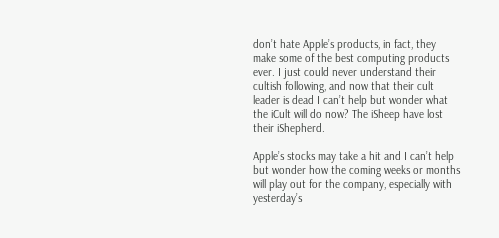don’t hate Apple’s products, in fact, they make some of the best computing products ever. I just could never understand their cultish following, and now that their cult leader is dead I can’t help but wonder what the iCult will do now? The iSheep have lost their iShepherd.

Apple’s stocks may take a hit and I can’t help but wonder how the coming weeks or months will play out for the company, especially with yesterday’s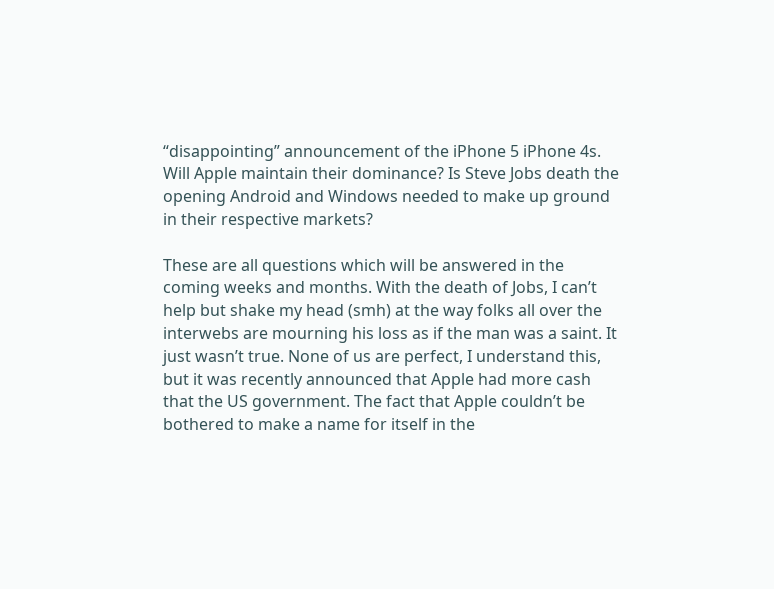“disappointing” announcement of the iPhone 5 iPhone 4s. Will Apple maintain their dominance? Is Steve Jobs death the opening Android and Windows needed to make up ground in their respective markets?

These are all questions which will be answered in the coming weeks and months. With the death of Jobs, I can’t help but shake my head (smh) at the way folks all over the interwebs are mourning his loss as if the man was a saint. It just wasn’t true. None of us are perfect, I understand this, but it was recently announced that Apple had more cash that the US government. The fact that Apple couldn’t be bothered to make a name for itself in the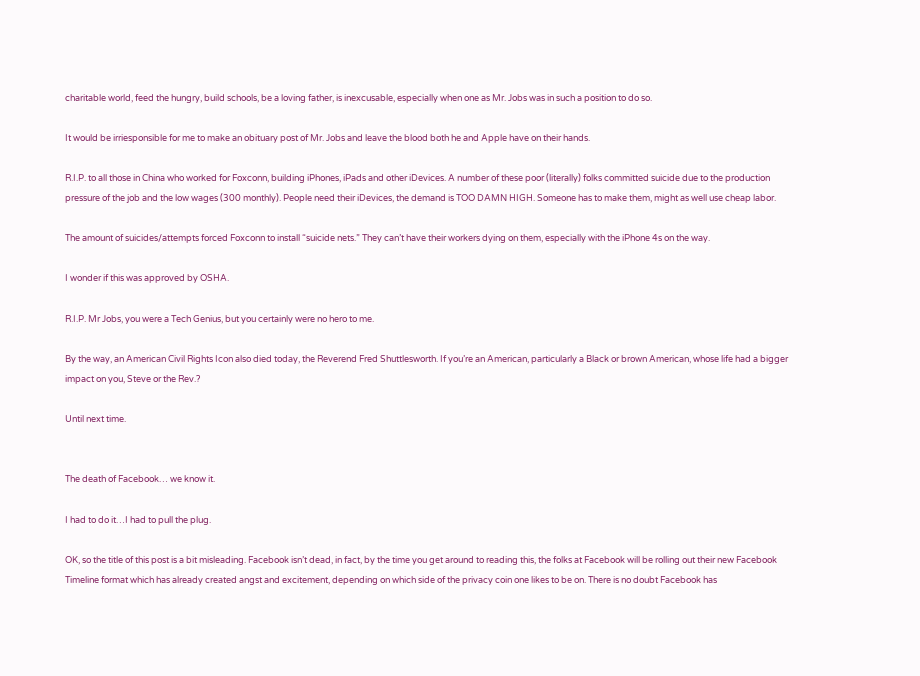charitable world, feed the hungry, build schools, be a loving father, is inexcusable, especially when one as Mr. Jobs was in such a position to do so.

It would be irriesponsible for me to make an obituary post of Mr. Jobs and leave the blood both he and Apple have on their hands.

R.I.P. to all those in China who worked for Foxconn, building iPhones, iPads and other iDevices. A number of these poor (literally) folks committed suicide due to the production pressure of the job and the low wages (300 monthly). People need their iDevices, the demand is TOO DAMN HIGH. Someone has to make them, might as well use cheap labor.

The amount of suicides/attempts forced Foxconn to install “suicide nets.” They can’t have their workers dying on them, especially with the iPhone 4s on the way.

I wonder if this was approved by OSHA.

R.I.P. Mr Jobs, you were a Tech Genius, but you certainly were no hero to me.

By the way, an American Civil Rights Icon also died today, the Reverend Fred Shuttlesworth. If you’re an American, particularly a Black or brown American, whose life had a bigger impact on you, Steve or the Rev.?

Until next time.


The death of Facebook… we know it.

I had to do it…I had to pull the plug.

OK, so the title of this post is a bit misleading. Facebook isn’t dead, in fact, by the time you get around to reading this, the folks at Facebook will be rolling out their new Facebook Timeline format which has already created angst and excitement, depending on which side of the privacy coin one likes to be on. There is no doubt Facebook has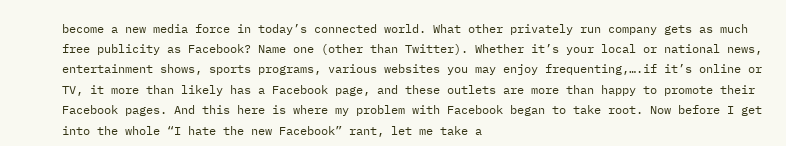become a new media force in today’s connected world. What other privately run company gets as much free publicity as Facebook? Name one (other than Twitter). Whether it’s your local or national news, entertainment shows, sports programs, various websites you may enjoy frequenting,….if it’s online or TV, it more than likely has a Facebook page, and these outlets are more than happy to promote their Facebook pages. And this here is where my problem with Facebook began to take root. Now before I get into the whole “I hate the new Facebook” rant, let me take a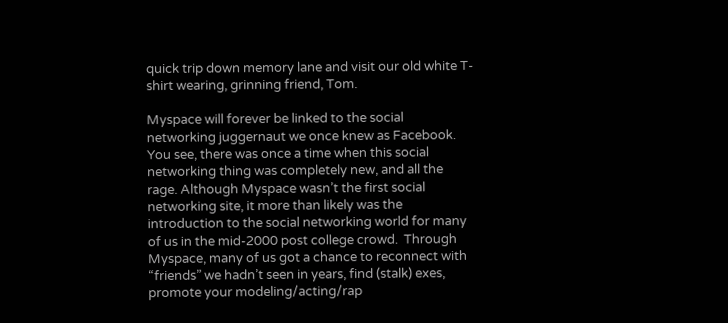quick trip down memory lane and visit our old white T-shirt wearing, grinning friend, Tom.

Myspace will forever be linked to the social networking juggernaut we once knew as Facebook. You see, there was once a time when this social networking thing was completely new, and all the rage. Although Myspace wasn’t the first social networking site, it more than likely was the introduction to the social networking world for many of us in the mid-2000 post college crowd.  Through Myspace, many of us got a chance to reconnect with “friends” we hadn’t seen in years, find (stalk) exes, promote your modeling/acting/rap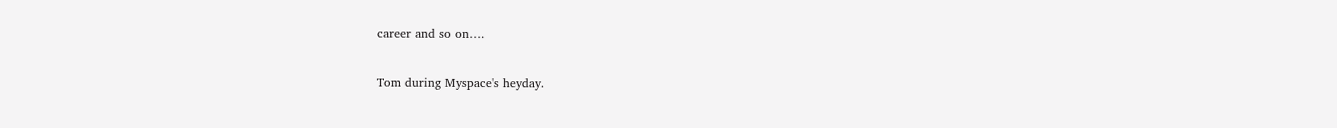career and so on….

Tom during Myspace's heyday.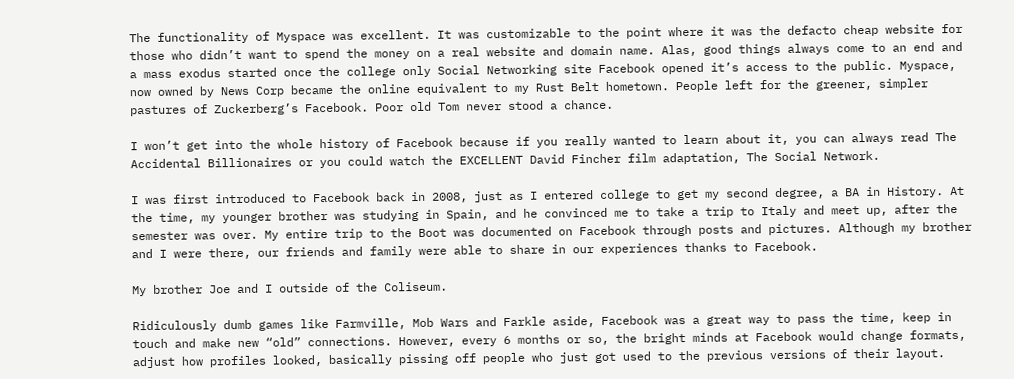The functionality of Myspace was excellent. It was customizable to the point where it was the defacto cheap website for those who didn’t want to spend the money on a real website and domain name. Alas, good things always come to an end and a mass exodus started once the college only Social Networking site Facebook opened it’s access to the public. Myspace, now owned by News Corp became the online equivalent to my Rust Belt hometown. People left for the greener, simpler pastures of Zuckerberg’s Facebook. Poor old Tom never stood a chance.

I won’t get into the whole history of Facebook because if you really wanted to learn about it, you can always read The Accidental Billionaires or you could watch the EXCELLENT David Fincher film adaptation, The Social Network.

I was first introduced to Facebook back in 2008, just as I entered college to get my second degree, a BA in History. At the time, my younger brother was studying in Spain, and he convinced me to take a trip to Italy and meet up, after the semester was over. My entire trip to the Boot was documented on Facebook through posts and pictures. Although my brother and I were there, our friends and family were able to share in our experiences thanks to Facebook.

My brother Joe and I outside of the Coliseum.

Ridiculously dumb games like Farmville, Mob Wars and Farkle aside, Facebook was a great way to pass the time, keep in touch and make new “old” connections. However, every 6 months or so, the bright minds at Facebook would change formats, adjust how profiles looked, basically pissing off people who just got used to the previous versions of their layout.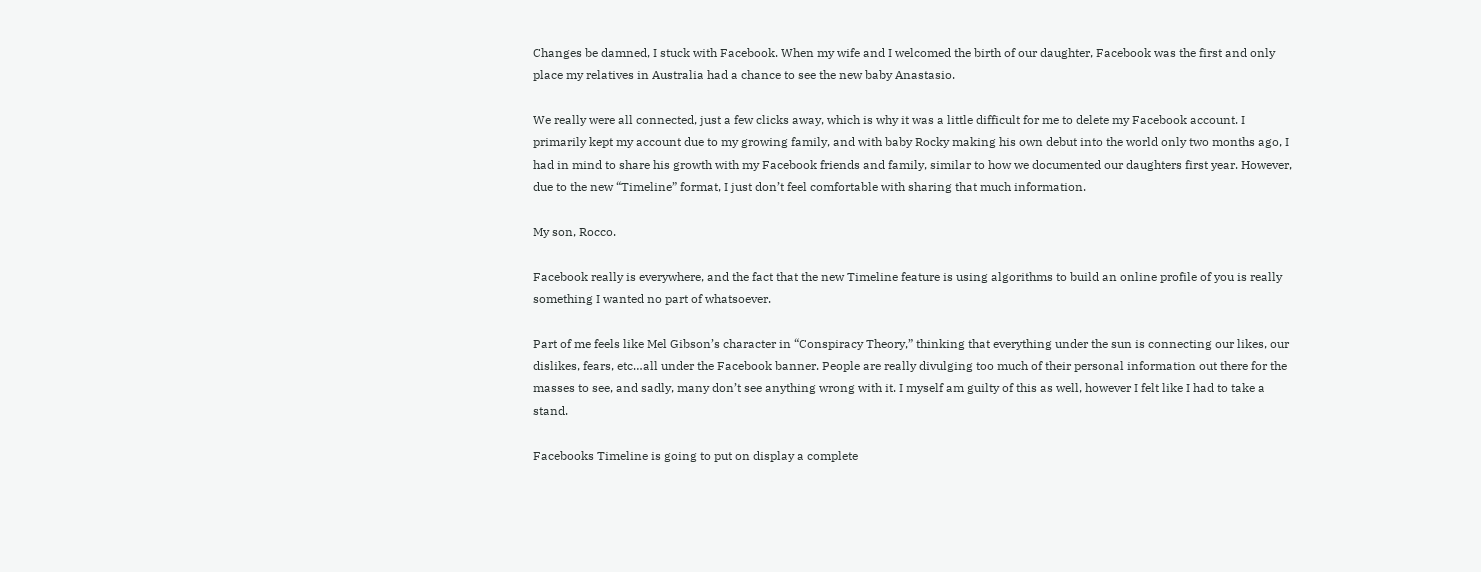Changes be damned, I stuck with Facebook. When my wife and I welcomed the birth of our daughter, Facebook was the first and only place my relatives in Australia had a chance to see the new baby Anastasio.

We really were all connected, just a few clicks away, which is why it was a little difficult for me to delete my Facebook account. I primarily kept my account due to my growing family, and with baby Rocky making his own debut into the world only two months ago, I had in mind to share his growth with my Facebook friends and family, similar to how we documented our daughters first year. However, due to the new “Timeline” format, I just don’t feel comfortable with sharing that much information.

My son, Rocco.

Facebook really is everywhere, and the fact that the new Timeline feature is using algorithms to build an online profile of you is really something I wanted no part of whatsoever.

Part of me feels like Mel Gibson’s character in “Conspiracy Theory,” thinking that everything under the sun is connecting our likes, our dislikes, fears, etc…all under the Facebook banner. People are really divulging too much of their personal information out there for the masses to see, and sadly, many don’t see anything wrong with it. I myself am guilty of this as well, however I felt like I had to take a stand.

Facebooks Timeline is going to put on display a complete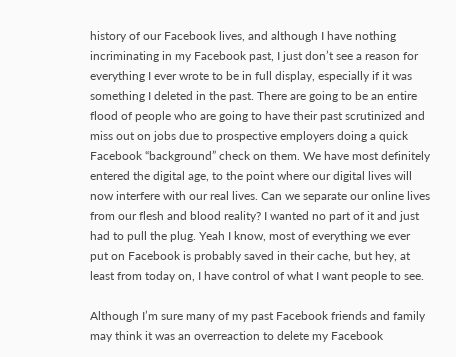history of our Facebook lives, and although I have nothing incriminating in my Facebook past, I just don’t see a reason for everything I ever wrote to be in full display, especially if it was something I deleted in the past. There are going to be an entire flood of people who are going to have their past scrutinized and miss out on jobs due to prospective employers doing a quick Facebook “background” check on them. We have most definitely entered the digital age, to the point where our digital lives will now interfere with our real lives. Can we separate our online lives from our flesh and blood reality? I wanted no part of it and just had to pull the plug. Yeah I know, most of everything we ever put on Facebook is probably saved in their cache, but hey, at least from today on, I have control of what I want people to see.

Although I’m sure many of my past Facebook friends and family may think it was an overreaction to delete my Facebook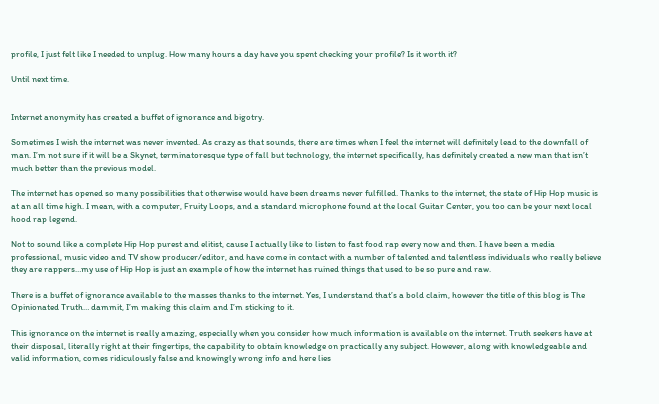profile, I just felt like I needed to unplug. How many hours a day have you spent checking your profile? Is it worth it?

Until next time.


Internet anonymity has created a buffet of ignorance and bigotry.

Sometimes I wish the internet was never invented. As crazy as that sounds, there are times when I feel the internet will definitely lead to the downfall of man. I’m not sure if it will be a Skynet, terminatoresque type of fall but technology, the internet specifically, has definitely created a new man that isn’t much better than the previous model.

The internet has opened so many possibilities that otherwise would have been dreams never fulfilled. Thanks to the internet, the state of Hip Hop music is at an all time high. I mean, with a computer, Fruity Loops, and a standard microphone found at the local Guitar Center, you too can be your next local hood rap legend.

Not to sound like a complete Hip Hop purest and elitist, cause I actually like to listen to fast food rap every now and then. I have been a media professional, music video and TV show producer/editor, and have come in contact with a number of talented and talentless individuals who really believe they are rappers…my use of Hip Hop is just an example of how the internet has ruined things that used to be so pure and raw.

There is a buffet of ignorance available to the masses thanks to the internet. Yes, I understand that’s a bold claim, however the title of this blog is The Opinionated Truth… dammit, I’m making this claim and I’m sticking to it.

This ignorance on the internet is really amazing, especially when you consider how much information is available on the internet. Truth seekers have at their disposal, literally right at their fingertips, the capability to obtain knowledge on practically any subject. However, along with knowledgeable and valid information, comes ridiculously false and knowingly wrong info and here lies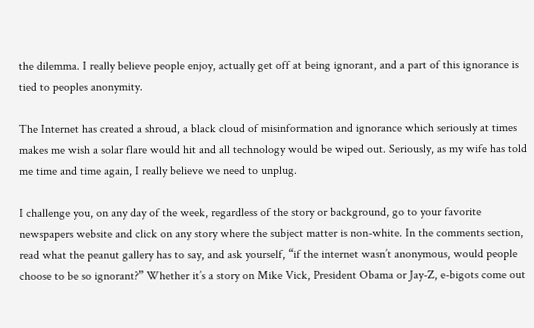the dilemma. I really believe people enjoy, actually get off at being ignorant, and a part of this ignorance is tied to peoples anonymity.

The Internet has created a shroud, a black cloud of misinformation and ignorance which seriously at times makes me wish a solar flare would hit and all technology would be wiped out. Seriously, as my wife has told me time and time again, I really believe we need to unplug.

I challenge you, on any day of the week, regardless of the story or background, go to your favorite newspapers website and click on any story where the subject matter is non-white. In the comments section, read what the peanut gallery has to say, and ask yourself, “if the internet wasn’t anonymous, would people choose to be so ignorant?” Whether it’s a story on Mike Vick, President Obama or Jay-Z, e-bigots come out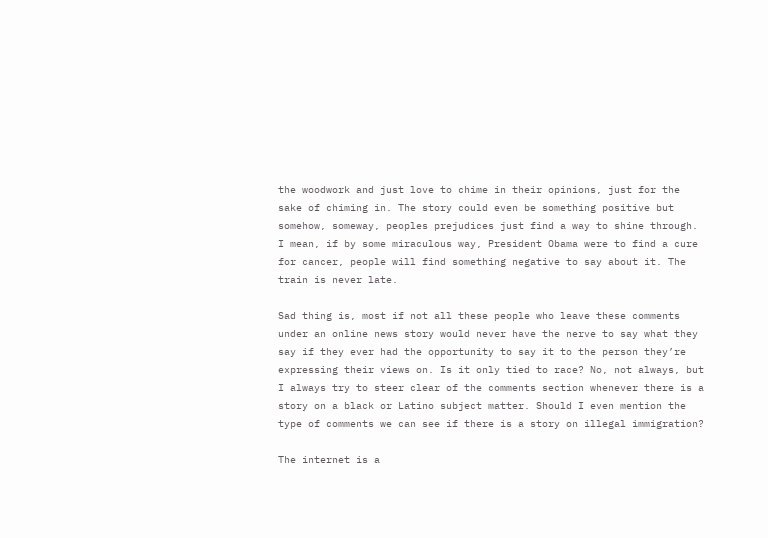the woodwork and just love to chime in their opinions, just for the sake of chiming in. The story could even be something positive but somehow, someway, peoples prejudices just find a way to shine through. I mean, if by some miraculous way, President Obama were to find a cure for cancer, people will find something negative to say about it. The train is never late.

Sad thing is, most if not all these people who leave these comments under an online news story would never have the nerve to say what they say if they ever had the opportunity to say it to the person they’re expressing their views on. Is it only tied to race? No, not always, but I always try to steer clear of the comments section whenever there is a story on a black or Latino subject matter. Should I even mention the type of comments we can see if there is a story on illegal immigration?

The internet is a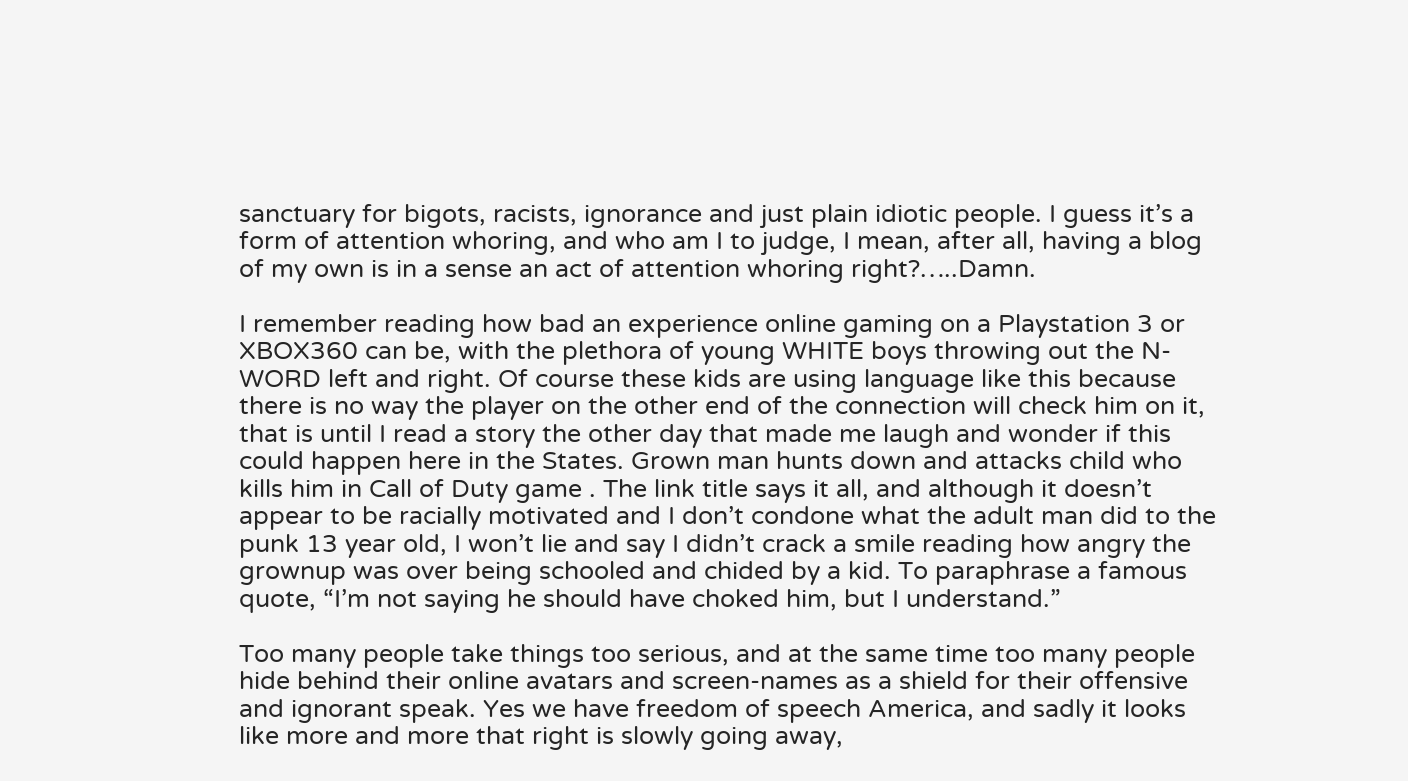sanctuary for bigots, racists, ignorance and just plain idiotic people. I guess it’s a form of attention whoring, and who am I to judge, I mean, after all, having a blog of my own is in a sense an act of attention whoring right?…..Damn.

I remember reading how bad an experience online gaming on a Playstation 3 or XBOX360 can be, with the plethora of young WHITE boys throwing out the N-WORD left and right. Of course these kids are using language like this because there is no way the player on the other end of the connection will check him on it, that is until I read a story the other day that made me laugh and wonder if this could happen here in the States. Grown man hunts down and attacks child who kills him in Call of Duty game . The link title says it all, and although it doesn’t appear to be racially motivated and I don’t condone what the adult man did to the punk 13 year old, I won’t lie and say I didn’t crack a smile reading how angry the grownup was over being schooled and chided by a kid. To paraphrase a famous quote, “I’m not saying he should have choked him, but I understand.”

Too many people take things too serious, and at the same time too many people hide behind their online avatars and screen-names as a shield for their offensive and ignorant speak. Yes we have freedom of speech America, and sadly it looks like more and more that right is slowly going away,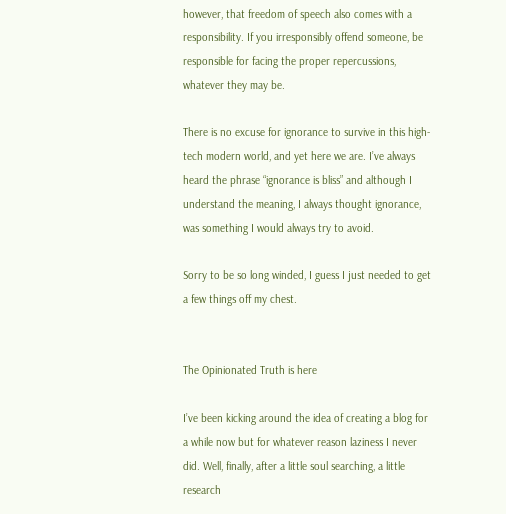however, that freedom of speech also comes with a responsibility. If you irresponsibly offend someone, be responsible for facing the proper repercussions, whatever they may be.

There is no excuse for ignorance to survive in this high-tech modern world, and yet here we are. I’ve always heard the phrase “ignorance is bliss” and although I understand the meaning, I always thought ignorance, was something I would always try to avoid.

Sorry to be so long winded, I guess I just needed to get a few things off my chest.


The Opinionated Truth is here

I’ve been kicking around the idea of creating a blog for a while now but for whatever reason laziness I never did. Well, finally, after a little soul searching, a little research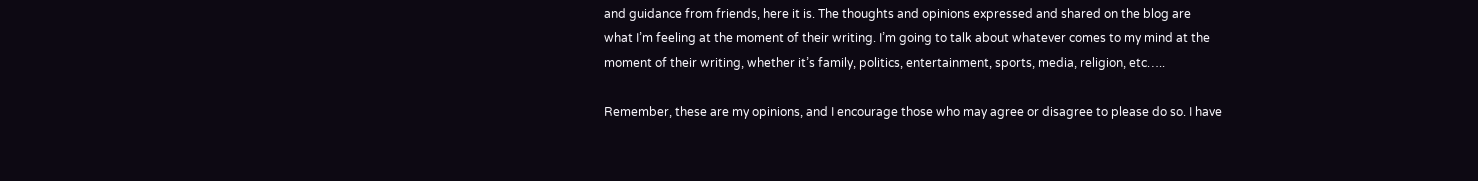and guidance from friends, here it is. The thoughts and opinions expressed and shared on the blog are what I’m feeling at the moment of their writing. I’m going to talk about whatever comes to my mind at the moment of their writing, whether it’s family, politics, entertainment, sports, media, religion, etc…..

Remember, these are my opinions, and I encourage those who may agree or disagree to please do so. I have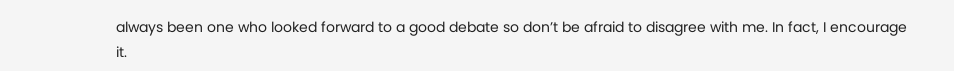always been one who looked forward to a good debate so don’t be afraid to disagree with me. In fact, I encourage it.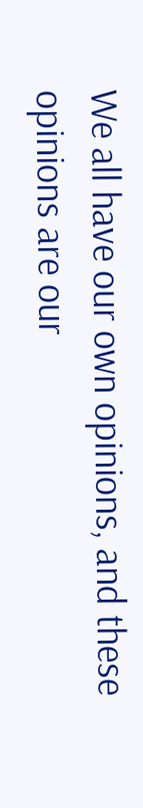We all have our own opinions, and these opinions are our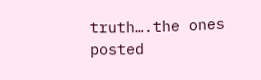truth….the ones posted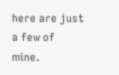here are just a few of mine.